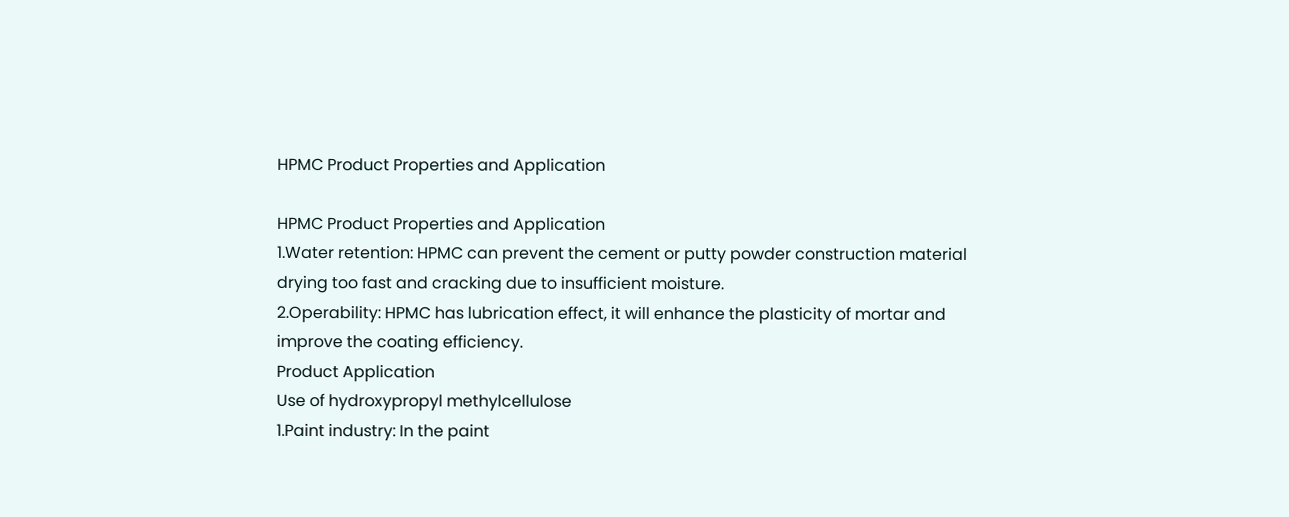HPMC Product Properties and Application

HPMC Product Properties and Application
1.Water retention: HPMC can prevent the cement or putty powder construction material drying too fast and cracking due to insufficient moisture.
2.Operability: HPMC has lubrication effect, it will enhance the plasticity of mortar and improve the coating efficiency.
Product Application
Use of hydroxypropyl methylcellulose
1.Paint industry: In the paint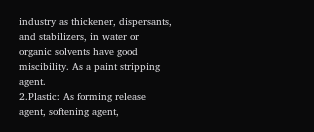industry as thickener, dispersants, and stabilizers, in water or organic solvents have good miscibility. As a paint stripping agent.
2.Plastic: As forming release agent, softening agent,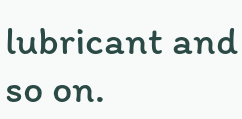lubricant and so on.